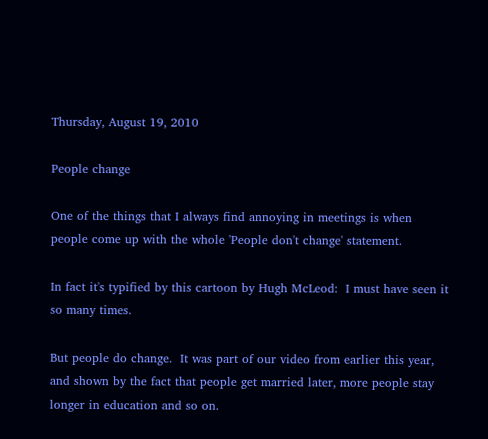Thursday, August 19, 2010

People change

One of the things that I always find annoying in meetings is when people come up with the whole 'People don't change' statement.

In fact it's typified by this cartoon by Hugh McLeod:  I must have seen it so many times.

But people do change.  It was part of our video from earlier this year, and shown by the fact that people get married later, more people stay longer in education and so on.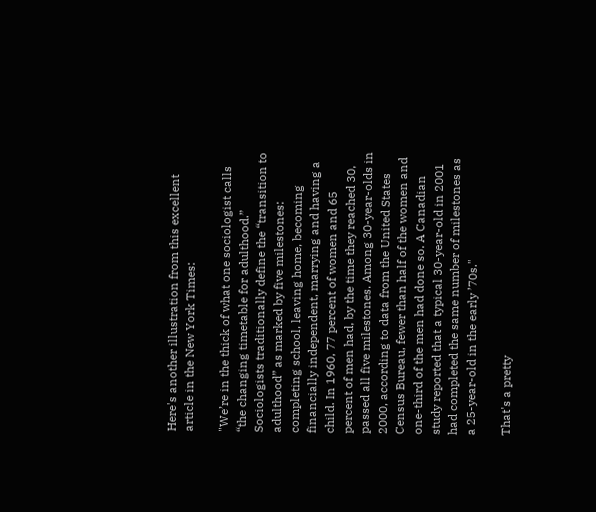Here's another illustration from this excellent article in the New York Times:

"We’re in the thick of what one sociologist calls “the changing timetable for adulthood.” Sociologists traditionally define the “transition to adulthood” as marked by five milestones: completing school, leaving home, becoming financially independent, marrying and having a child. In 1960, 77 percent of women and 65 percent of men had, by the time they reached 30, passed all five milestones. Among 30-year-olds in 2000, according to data from the United States Census Bureau, fewer than half of the women and one-third of the men had done so. A Canadian study reported that a typical 30-year-old in 2001 had completed the same number of milestones as a 25-year-old in the early ’70s."

That's a pretty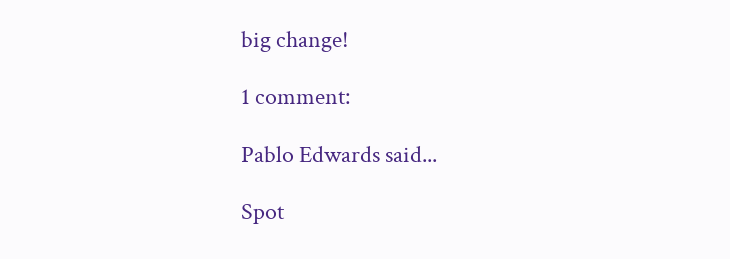big change!

1 comment:

Pablo Edwards said...

Spot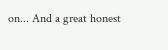on... And a great honest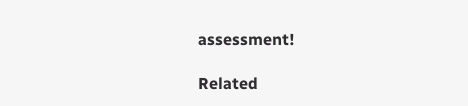assessment!

Related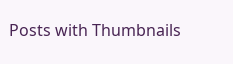Posts with Thumbnails